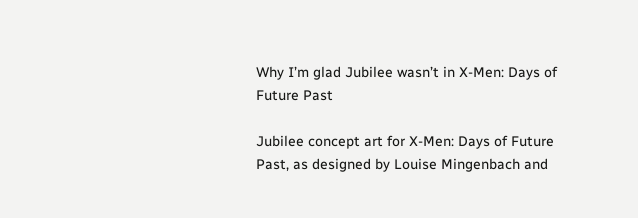Why I’m glad Jubilee wasn’t in X-Men: Days of Future Past

Jubilee concept art for X-Men: Days of Future Past, as designed by Louise Mingenbach and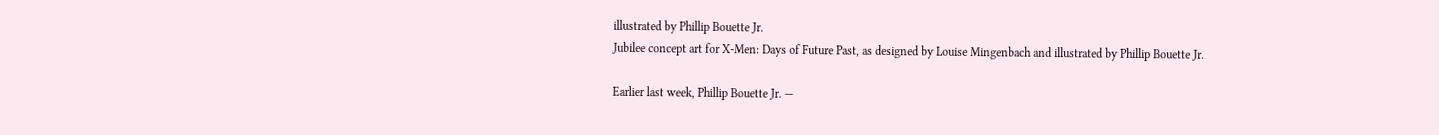illustrated by Phillip Bouette Jr.
Jubilee concept art for X-Men: Days of Future Past, as designed by Louise Mingenbach and illustrated by Phillip Bouette Jr.

Earlier last week, Phillip Bouette Jr. —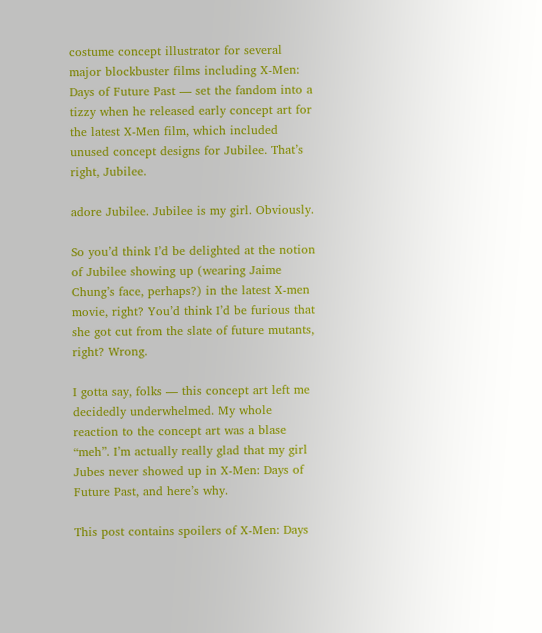costume concept illustrator for several major blockbuster films including X-Men: Days of Future Past — set the fandom into a tizzy when he released early concept art for the latest X-Men film, which included unused concept designs for Jubilee. That’s right, Jubilee.

adore Jubilee. Jubilee is my girl. Obviously.

So you’d think I’d be delighted at the notion of Jubilee showing up (wearing Jaime Chung’s face, perhaps?) in the latest X-men movie, right? You’d think I’d be furious that she got cut from the slate of future mutants, right? Wrong.

I gotta say, folks — this concept art left me decidedly underwhelmed. My whole reaction to the concept art was a blase “meh”. I’m actually really glad that my girl Jubes never showed up in X-Men: Days of Future Past, and here’s why.

This post contains spoilers of X-Men: Days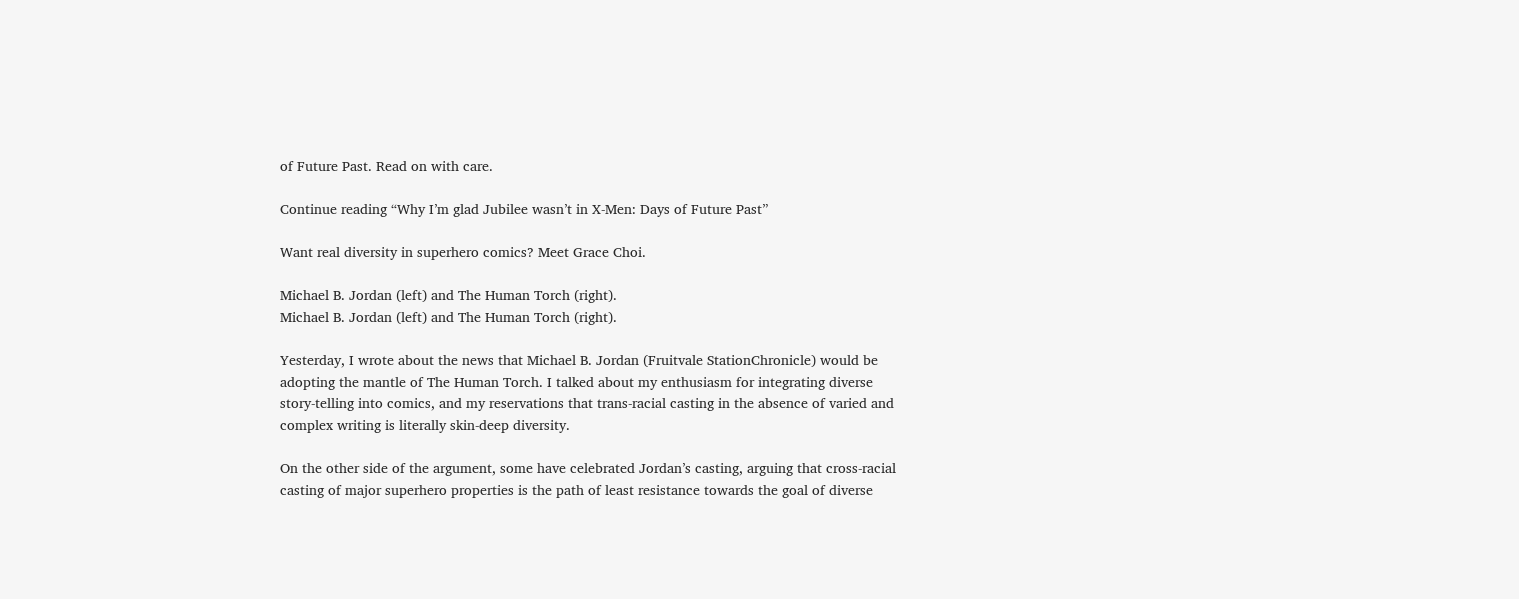of Future Past. Read on with care.

Continue reading “Why I’m glad Jubilee wasn’t in X-Men: Days of Future Past”

Want real diversity in superhero comics? Meet Grace Choi.

Michael B. Jordan (left) and The Human Torch (right).
Michael B. Jordan (left) and The Human Torch (right).

Yesterday, I wrote about the news that Michael B. Jordan (Fruitvale StationChronicle) would be adopting the mantle of The Human Torch. I talked about my enthusiasm for integrating diverse story-telling into comics, and my reservations that trans-racial casting in the absence of varied and complex writing is literally skin-deep diversity.

On the other side of the argument, some have celebrated Jordan’s casting, arguing that cross-racial casting of major superhero properties is the path of least resistance towards the goal of diverse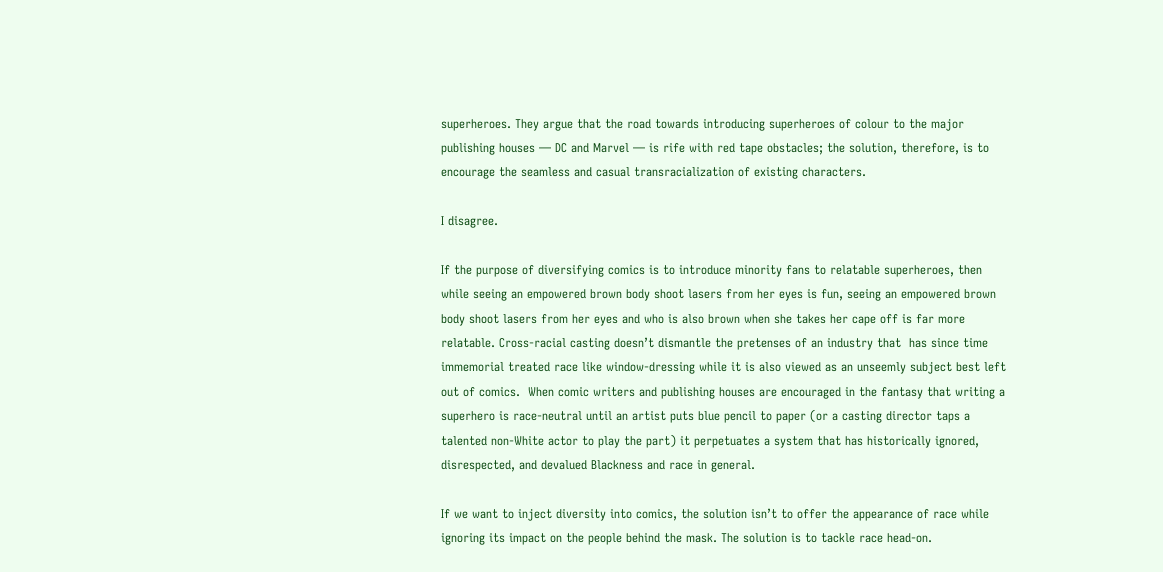superheroes. They argue that the road towards introducing superheroes of colour to the major publishing houses — DC and Marvel — is rife with red tape obstacles; the solution, therefore, is to encourage the seamless and casual transracialization of existing characters.

I disagree.

If the purpose of diversifying comics is to introduce minority fans to relatable superheroes, then while seeing an empowered brown body shoot lasers from her eyes is fun, seeing an empowered brown body shoot lasers from her eyes and who is also brown when she takes her cape off is far more relatable. Cross-racial casting doesn’t dismantle the pretenses of an industry that  has since time immemorial treated race like window-dressing while it is also viewed as an unseemly subject best left out of comics.  When comic writers and publishing houses are encouraged in the fantasy that writing a superhero is race-neutral until an artist puts blue pencil to paper (or a casting director taps a talented non-White actor to play the part) it perpetuates a system that has historically ignored, disrespected, and devalued Blackness and race in general.

If we want to inject diversity into comics, the solution isn’t to offer the appearance of race while ignoring its impact on the people behind the mask. The solution is to tackle race head-on.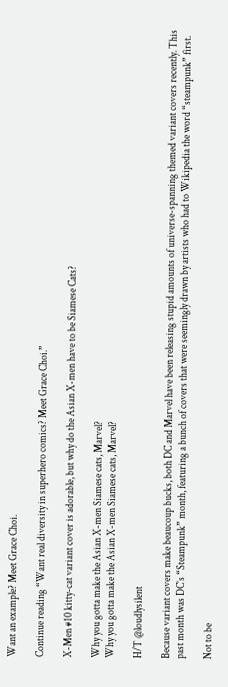Want an example? Meet Grace Choi.

Continue reading “Want real diversity in superhero comics? Meet Grace Choi.”

X-Men #10 kitty-cat variant cover is adorable, but why do the Asian X-men have to be Siamese Cats?

Why you gotta make the Asian X-men Siamese cats, Marvel?
Why you gotta make the Asian X-men Siamese cats, Marvel?

H/T @loudlysilent

Because variant covers make beaucoup bucks, both DC and Marvel have been releasing stupid amounts of universe-spanning themed variant covers recently. This past month was DC’s “Steampunk” month, featuring a bunch of covers that were seemingly drawn by artists who had to Wikipedia the word “steampunk” first.

Not to be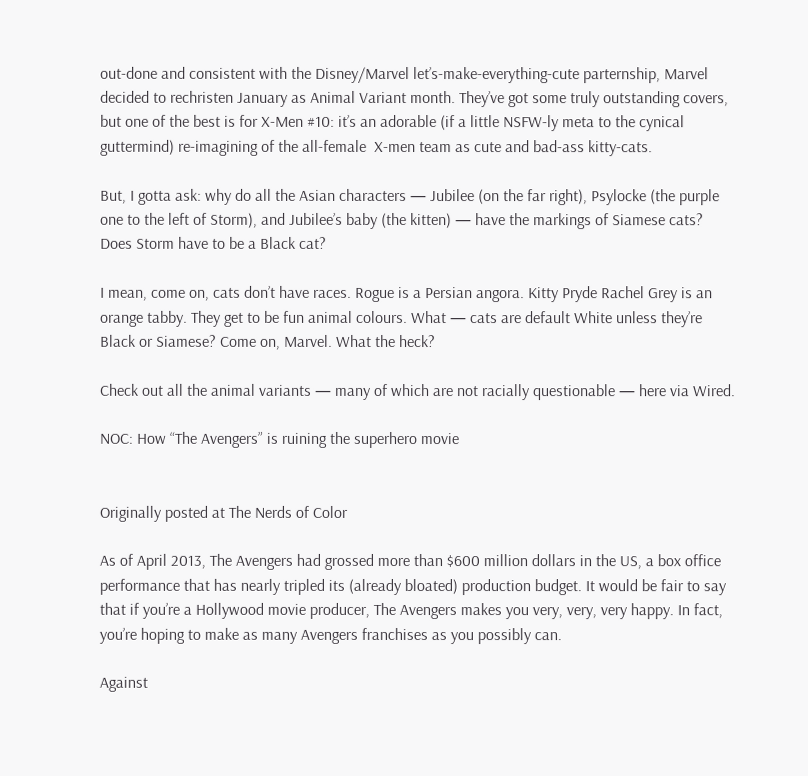out-done and consistent with the Disney/Marvel let’s-make-everything-cute parternship, Marvel decided to rechristen January as Animal Variant month. They’ve got some truly outstanding covers, but one of the best is for X-Men #10: it’s an adorable (if a little NSFW-ly meta to the cynical guttermind) re-imagining of the all-female  X-men team as cute and bad-ass kitty-cats.

But, I gotta ask: why do all the Asian characters — Jubilee (on the far right), Psylocke (the purple one to the left of Storm), and Jubilee’s baby (the kitten) — have the markings of Siamese cats? Does Storm have to be a Black cat?

I mean, come on, cats don’t have races. Rogue is a Persian angora. Kitty Pryde Rachel Grey is an orange tabby. They get to be fun animal colours. What — cats are default White unless they’re Black or Siamese? Come on, Marvel. What the heck?

Check out all the animal variants — many of which are not racially questionable — here via Wired.

NOC: How “The Avengers” is ruining the superhero movie


Originally posted at The Nerds of Color

As of April 2013, The Avengers had grossed more than $600 million dollars in the US, a box office performance that has nearly tripled its (already bloated) production budget. It would be fair to say that if you’re a Hollywood movie producer, The Avengers makes you very, very, very happy. In fact, you’re hoping to make as many Avengers franchises as you possibly can.

Against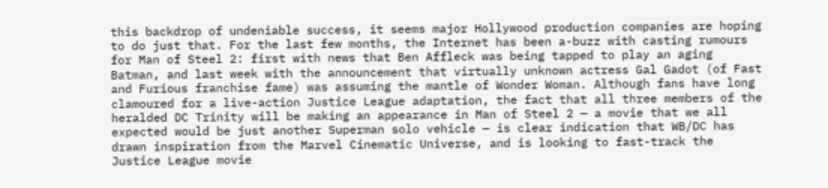this backdrop of undeniable success, it seems major Hollywood production companies are hoping to do just that. For the last few months, the Internet has been a-buzz with casting rumours for Man of Steel 2: first with news that Ben Affleck was being tapped to play an aging Batman, and last week with the announcement that virtually unknown actress Gal Gadot (of Fast and Furious franchise fame) was assuming the mantle of Wonder Woman. Although fans have long clamoured for a live-action Justice League adaptation, the fact that all three members of the heralded DC Trinity will be making an appearance in Man of Steel 2 — a movie that we all expected would be just another Superman solo vehicle — is clear indication that WB/DC has drawn inspiration from the Marvel Cinematic Universe, and is looking to fast-track the Justice League movie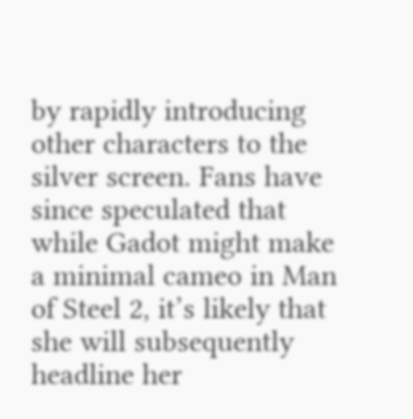by rapidly introducing other characters to the silver screen. Fans have since speculated that while Gadot might make a minimal cameo in Man of Steel 2, it’s likely that she will subsequently headline her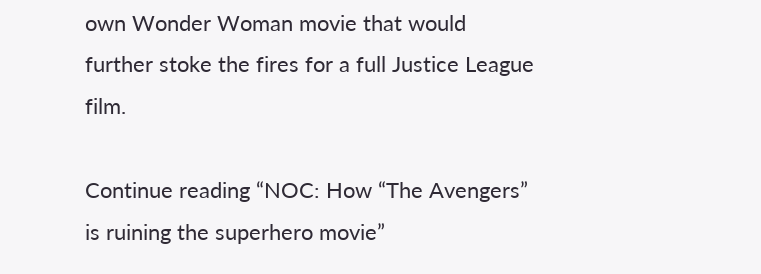own Wonder Woman movie that would further stoke the fires for a full Justice League film.

Continue reading “NOC: How “The Avengers” is ruining the superhero movie”